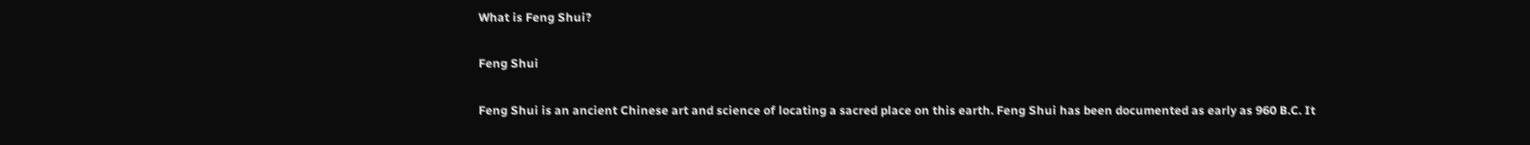What is Feng Shui?

Feng Shui

Feng Shui is an ancient Chinese art and science of locating a sacred place on this earth. Feng Shui has been documented as early as 960 B.C. It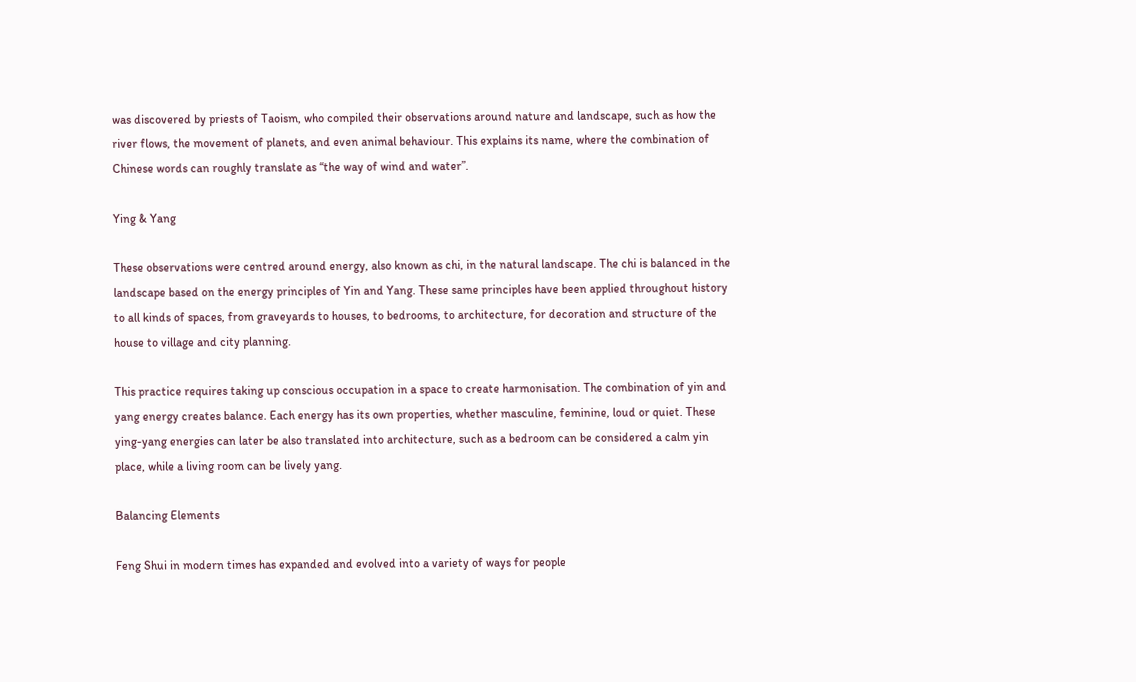was discovered by priests of Taoism, who compiled their observations around nature and landscape, such as how the river flows, the movement of planets, and even animal behaviour. This explains its name, where the combination of Chinese words can roughly translate as “the way of wind and water”.

Ying & Yang

These observations were centred around energy, also known as chi, in the natural landscape. The chi is balanced in the landscape based on the energy principles of Yin and Yang. These same principles have been applied throughout history to all kinds of spaces, from graveyards to houses, to bedrooms, to architecture, for decoration and structure of the house to village and city planning.

This practice requires taking up conscious occupation in a space to create harmonisation. The combination of yin and yang energy creates balance. Each energy has its own properties, whether masculine, feminine, loud or quiet. These ying-yang energies can later be also translated into architecture, such as a bedroom can be considered a calm yin place, while a living room can be lively yang.

Balancing Elements

Feng Shui in modern times has expanded and evolved into a variety of ways for people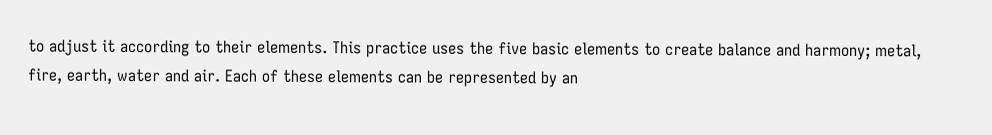to adjust it according to their elements. This practice uses the five basic elements to create balance and harmony; metal, fire, earth, water and air. Each of these elements can be represented by an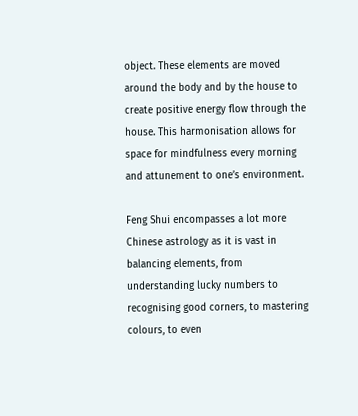object. These elements are moved around the body and by the house to create positive energy flow through the house. This harmonisation allows for space for mindfulness every morning and attunement to one’s environment.

Feng Shui encompasses a lot more Chinese astrology as it is vast in balancing elements, from understanding lucky numbers to recognising good corners, to mastering colours, to even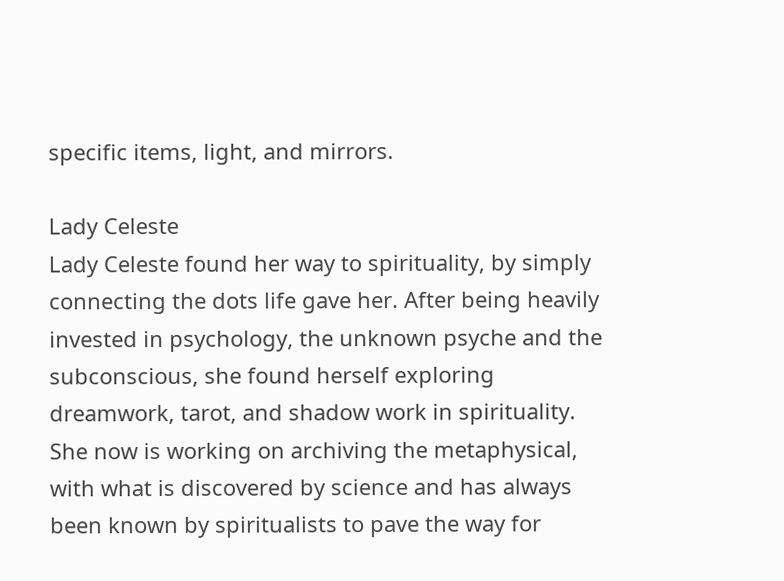specific items, light, and mirrors.

Lady Celeste
Lady Celeste found her way to spirituality, by simply connecting the dots life gave her. After being heavily invested in psychology, the unknown psyche and the subconscious, she found herself exploring dreamwork, tarot, and shadow work in spirituality. She now is working on archiving the metaphysical, with what is discovered by science and has always been known by spiritualists to pave the way for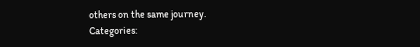others on the same journey.
Categories: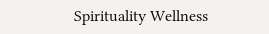Spirituality Wellness